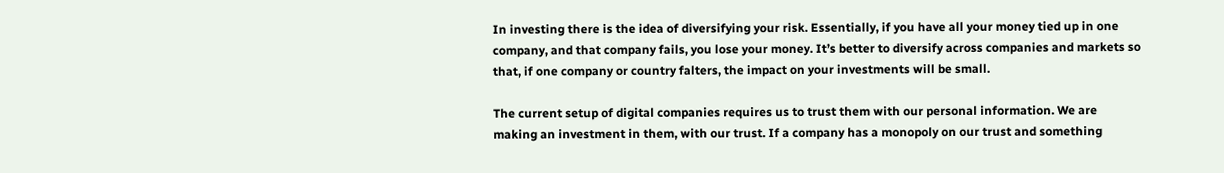In investing there is the idea of diversifying your risk. Essentially, if you have all your money tied up in one company, and that company fails, you lose your money. It’s better to diversify across companies and markets so that, if one company or country falters, the impact on your investments will be small.

The current setup of digital companies requires us to trust them with our personal information. We are making an investment in them, with our trust. If a company has a monopoly on our trust and something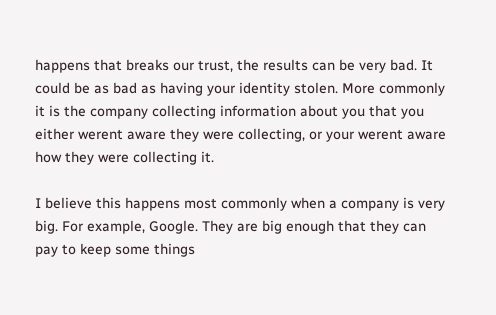happens that breaks our trust, the results can be very bad. It could be as bad as having your identity stolen. More commonly it is the company collecting information about you that you either werent aware they were collecting, or your werent aware how they were collecting it.

I believe this happens most commonly when a company is very big. For example, Google. They are big enough that they can pay to keep some things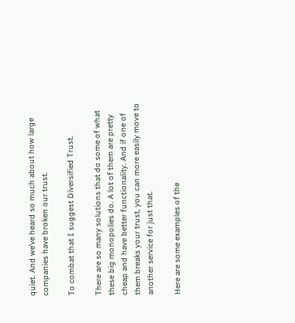quiet. And we’ve heard so much about how large companies have broken our trust.

To combat that I suggest Diversified Trust.

There are so many solutions that do some of what these big monopolies do. A lot of them are pretty cheap and have better functionality. And if one of them breaks your trust, you can more easily move to another service for just that.

Here are some examples of the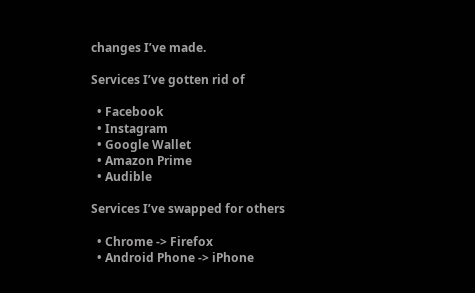changes I’ve made.

Services I’ve gotten rid of

  • Facebook
  • Instagram
  • Google Wallet
  • Amazon Prime
  • Audible

Services I’ve swapped for others

  • Chrome -> Firefox
  • Android Phone -> iPhone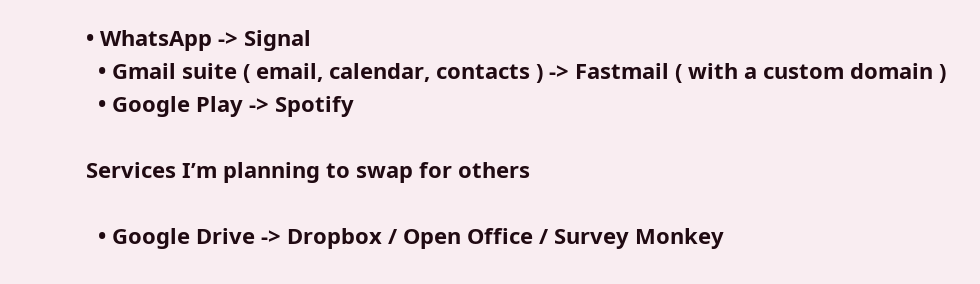• WhatsApp -> Signal
  • Gmail suite ( email, calendar, contacts ) -> Fastmail ( with a custom domain )
  • Google Play -> Spotify

Services I’m planning to swap for others

  • Google Drive -> Dropbox / Open Office / Survey Monkey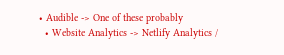• Audible -> One of these probably
  • Website Analytics -> Netlify Analytics /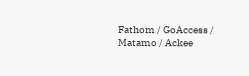Fathom / GoAccess / Matamo / Ackee